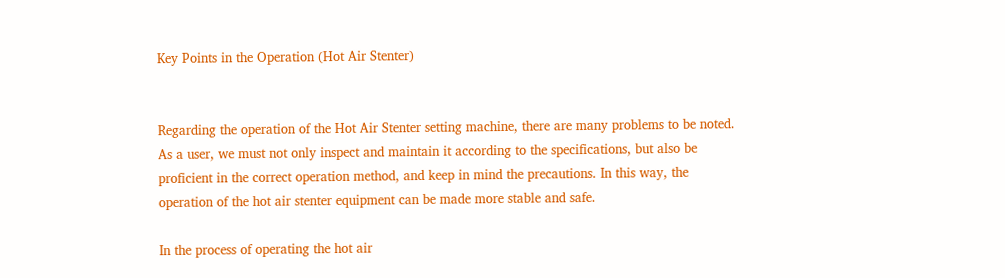Key Points in the Operation (Hot Air Stenter)


Regarding the operation of the Hot Air Stenter setting machine, there are many problems to be noted. As a user, we must not only inspect and maintain it according to the specifications, but also be proficient in the correct operation method, and keep in mind the precautions. In this way, the operation of the hot air stenter equipment can be made more stable and safe.

In the process of operating the hot air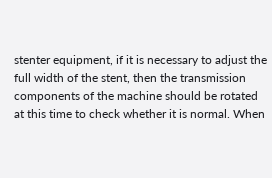stenter equipment, if it is necessary to adjust the full width of the stent, then the transmission components of the machine should be rotated at this time to check whether it is normal. When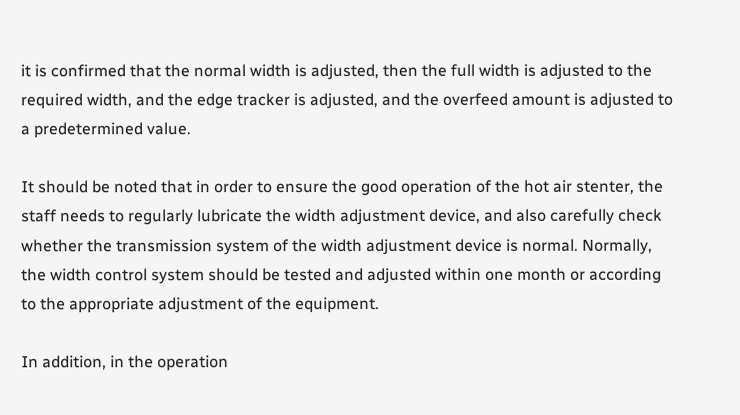it is confirmed that the normal width is adjusted, then the full width is adjusted to the required width, and the edge tracker is adjusted, and the overfeed amount is adjusted to a predetermined value.

It should be noted that in order to ensure the good operation of the hot air stenter, the staff needs to regularly lubricate the width adjustment device, and also carefully check whether the transmission system of the width adjustment device is normal. Normally, the width control system should be tested and adjusted within one month or according to the appropriate adjustment of the equipment.

In addition, in the operation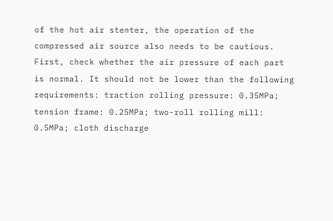of the hot air stenter, the operation of the compressed air source also needs to be cautious. First, check whether the air pressure of each part is normal. It should not be lower than the following requirements: traction rolling pressure: 0.35MPa; tension frame: 0.25MPa; two-roll rolling mill: 0.5MPa; cloth discharge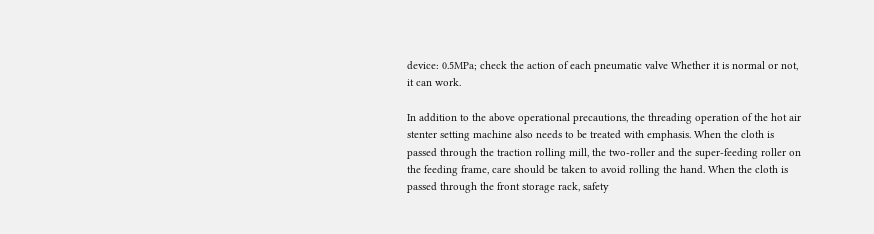device: 0.5MPa; check the action of each pneumatic valve Whether it is normal or not, it can work.

In addition to the above operational precautions, the threading operation of the hot air stenter setting machine also needs to be treated with emphasis. When the cloth is passed through the traction rolling mill, the two-roller and the super-feeding roller on the feeding frame, care should be taken to avoid rolling the hand. When the cloth is passed through the front storage rack, safety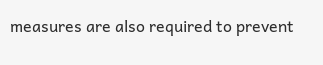measures are also required to prevent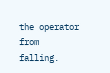the operator from falling.